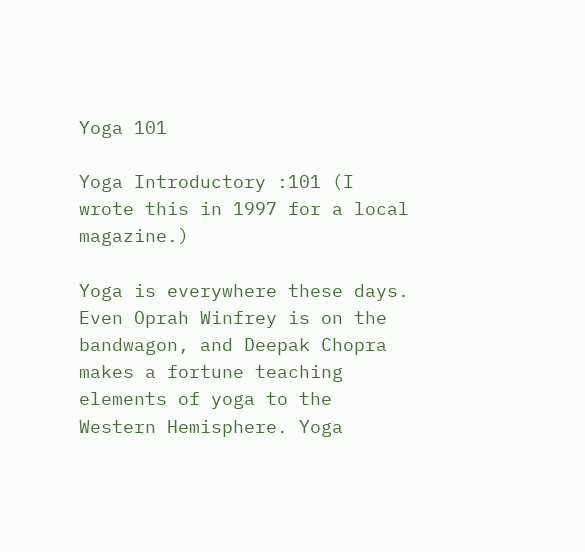Yoga 101

Yoga Introductory :101 (I wrote this in 1997 for a local magazine.)

Yoga is everywhere these days. Even Oprah Winfrey is on the bandwagon, and Deepak Chopra makes a fortune teaching elements of yoga to the Western Hemisphere. Yoga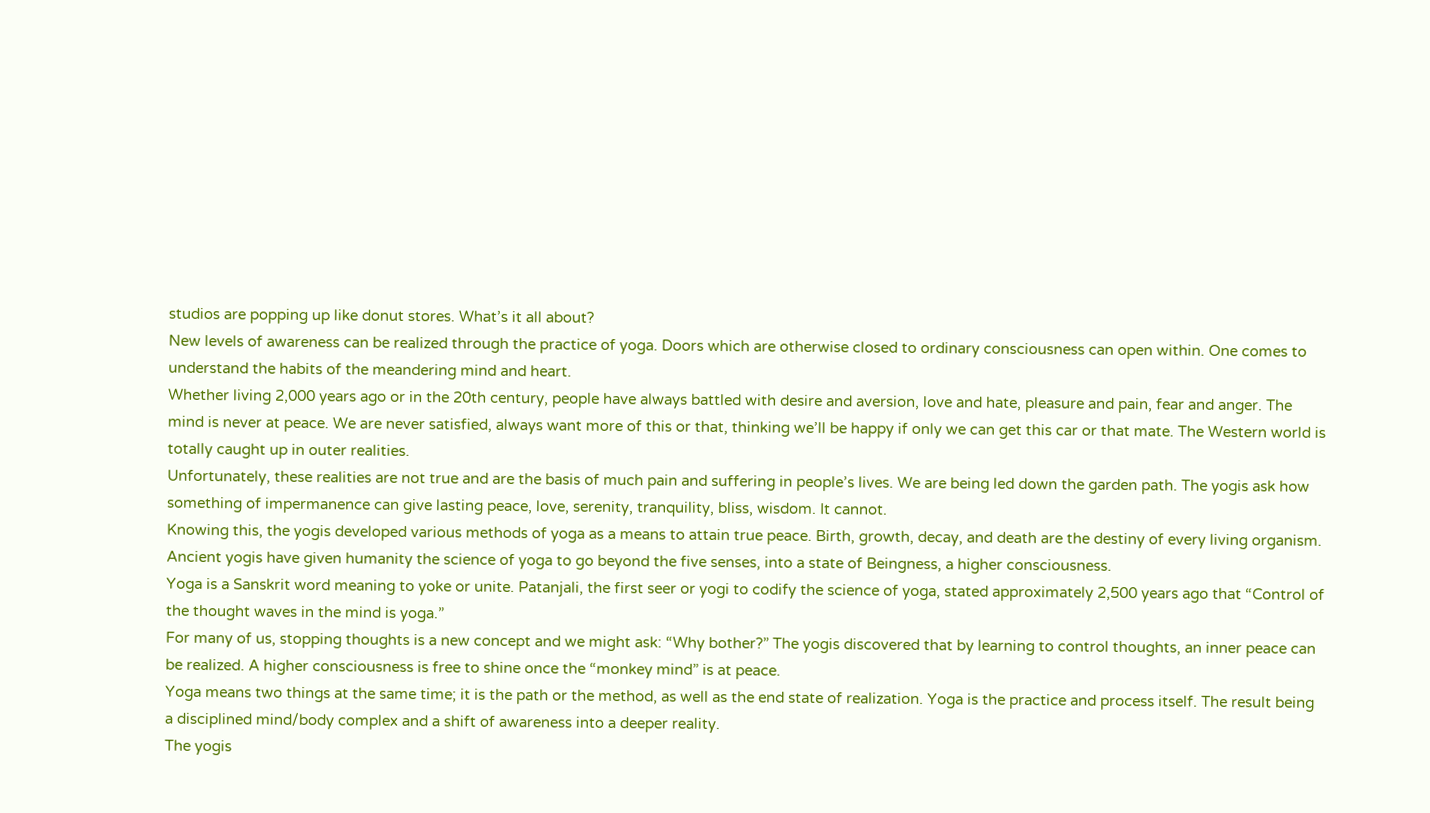studios are popping up like donut stores. What’s it all about?
New levels of awareness can be realized through the practice of yoga. Doors which are otherwise closed to ordinary consciousness can open within. One comes to understand the habits of the meandering mind and heart.
Whether living 2,000 years ago or in the 20th century, people have always battled with desire and aversion, love and hate, pleasure and pain, fear and anger. The mind is never at peace. We are never satisfied, always want more of this or that, thinking we’ll be happy if only we can get this car or that mate. The Western world is totally caught up in outer realities.
Unfortunately, these realities are not true and are the basis of much pain and suffering in people’s lives. We are being led down the garden path. The yogis ask how something of impermanence can give lasting peace, love, serenity, tranquility, bliss, wisdom. It cannot.
Knowing this, the yogis developed various methods of yoga as a means to attain true peace. Birth, growth, decay, and death are the destiny of every living organism. Ancient yogis have given humanity the science of yoga to go beyond the five senses, into a state of Beingness, a higher consciousness.
Yoga is a Sanskrit word meaning to yoke or unite. Patanjali, the first seer or yogi to codify the science of yoga, stated approximately 2,500 years ago that “Control of the thought waves in the mind is yoga.”
For many of us, stopping thoughts is a new concept and we might ask: “Why bother?” The yogis discovered that by learning to control thoughts, an inner peace can be realized. A higher consciousness is free to shine once the “monkey mind” is at peace.
Yoga means two things at the same time; it is the path or the method, as well as the end state of realization. Yoga is the practice and process itself. The result being a disciplined mind/body complex and a shift of awareness into a deeper reality.
The yogis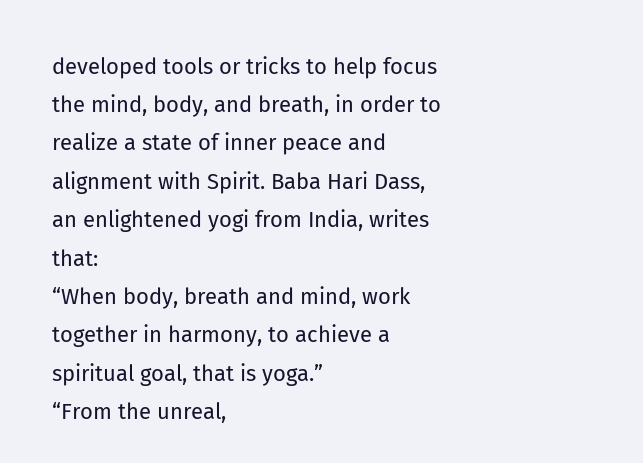developed tools or tricks to help focus the mind, body, and breath, in order to realize a state of inner peace and alignment with Spirit. Baba Hari Dass, an enlightened yogi from India, writes that:
“When body, breath and mind, work together in harmony, to achieve a spiritual goal, that is yoga.”
“From the unreal,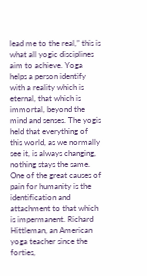lead me to the real,” this is what all yogic disciplines aim to achieve. Yoga helps a person identify with a reality which is eternal, that which is immortal, beyond the mind and senses. The yogis held that everything of this world, as we normally see it, is always changing, nothing stays the same. One of the great causes of pain for humanity is the identification and attachment to that which is impermanent. Richard Hittleman, an American yoga teacher since the forties,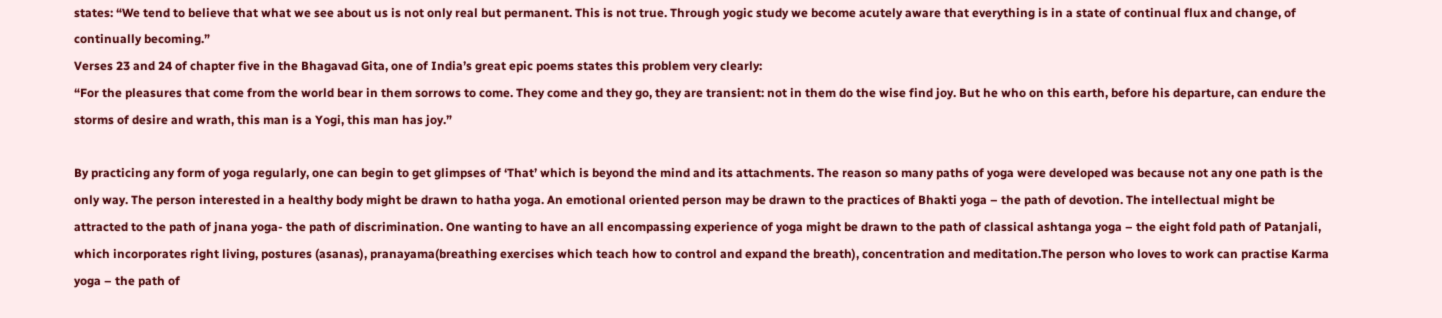states: “We tend to believe that what we see about us is not only real but permanent. This is not true. Through yogic study we become acutely aware that everything is in a state of continual flux and change, of continually becoming.”
Verses 23 and 24 of chapter five in the Bhagavad Gita, one of India’s great epic poems states this problem very clearly:
“For the pleasures that come from the world bear in them sorrows to come. They come and they go, they are transient: not in them do the wise find joy. But he who on this earth, before his departure, can endure the storms of desire and wrath, this man is a Yogi, this man has joy.”

By practicing any form of yoga regularly, one can begin to get glimpses of ‘That’ which is beyond the mind and its attachments. The reason so many paths of yoga were developed was because not any one path is the only way. The person interested in a healthy body might be drawn to hatha yoga. An emotional oriented person may be drawn to the practices of Bhakti yoga – the path of devotion. The intellectual might be attracted to the path of jnana yoga- the path of discrimination. One wanting to have an all encompassing experience of yoga might be drawn to the path of classical ashtanga yoga – the eight fold path of Patanjali, which incorporates right living, postures (asanas), pranayama(breathing exercises which teach how to control and expand the breath), concentration and meditation.The person who loves to work can practise Karma yoga – the path of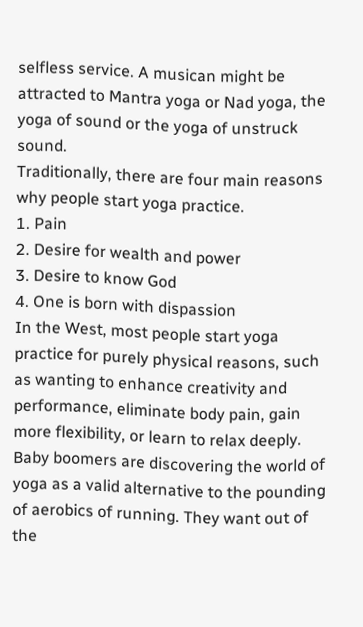selfless service. A musican might be attracted to Mantra yoga or Nad yoga, the yoga of sound or the yoga of unstruck sound.
Traditionally, there are four main reasons why people start yoga practice.
1. Pain
2. Desire for wealth and power
3. Desire to know God
4. One is born with dispassion
In the West, most people start yoga practice for purely physical reasons, such as wanting to enhance creativity and performance, eliminate body pain, gain more flexibility, or learn to relax deeply. Baby boomers are discovering the world of yoga as a valid alternative to the pounding of aerobics of running. They want out of the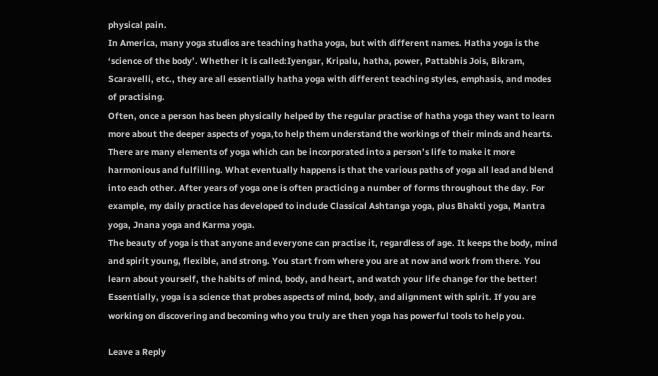physical pain.
In America, many yoga studios are teaching hatha yoga, but with different names. Hatha yoga is the ‘science of the body’. Whether it is called:Iyengar, Kripalu, hatha, power, Pattabhis Jois, Bikram, Scaravelli, etc., they are all essentially hatha yoga with different teaching styles, emphasis, and modes of practising.
Often, once a person has been physically helped by the regular practise of hatha yoga they want to learn more about the deeper aspects of yoga,to help them understand the workings of their minds and hearts. There are many elements of yoga which can be incorporated into a person’s life to make it more harmonious and fulfilling. What eventually happens is that the various paths of yoga all lead and blend into each other. After years of yoga one is often practicing a number of forms throughout the day. For example, my daily practice has developed to include Classical Ashtanga yoga, plus Bhakti yoga, Mantra yoga, Jnana yoga and Karma yoga.
The beauty of yoga is that anyone and everyone can practise it, regardless of age. It keeps the body, mind and spirit young, flexible, and strong. You start from where you are at now and work from there. You learn about yourself, the habits of mind, body, and heart, and watch your life change for the better!
Essentially, yoga is a science that probes aspects of mind, body, and alignment with spirit. If you are working on discovering and becoming who you truly are then yoga has powerful tools to help you.

Leave a Reply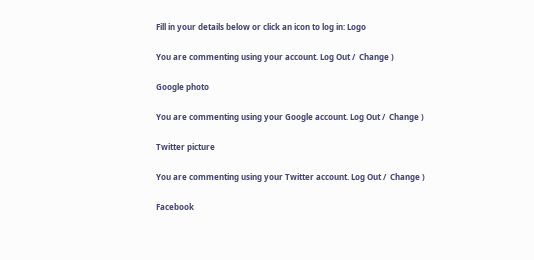Fill in your details below or click an icon to log in: Logo

You are commenting using your account. Log Out /  Change )

Google photo

You are commenting using your Google account. Log Out /  Change )

Twitter picture

You are commenting using your Twitter account. Log Out /  Change )

Facebook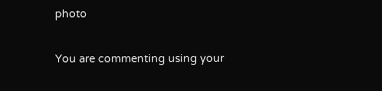photo

You are commenting using your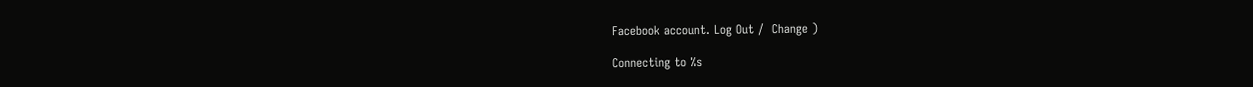Facebook account. Log Out /  Change )

Connecting to %s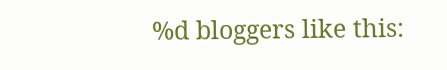%d bloggers like this: